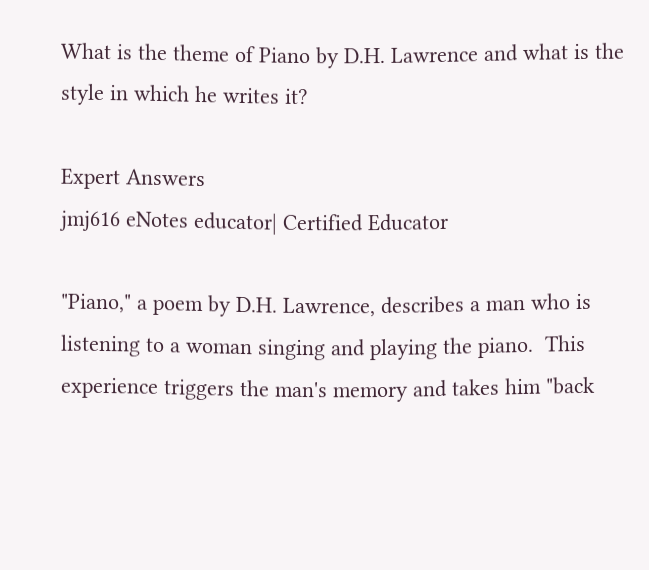What is the theme of Piano by D.H. Lawrence and what is the style in which he writes it?

Expert Answers
jmj616 eNotes educator| Certified Educator

"Piano," a poem by D.H. Lawrence, describes a man who is listening to a woman singing and playing the piano.  This experience triggers the man's memory and takes him "back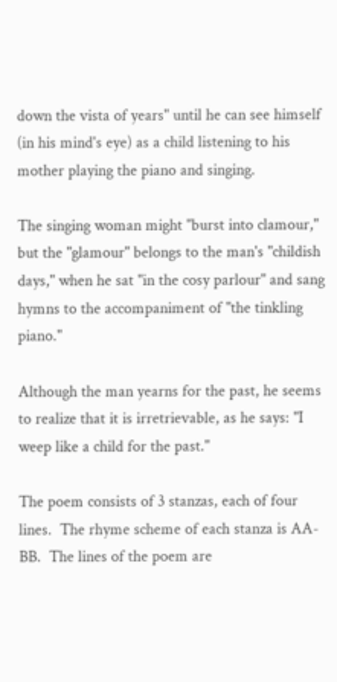down the vista of years" until he can see himself (in his mind's eye) as a child listening to his mother playing the piano and singing.

The singing woman might "burst into clamour," but the "glamour" belongs to the man's "childish days," when he sat "in the cosy parlour" and sang hymns to the accompaniment of "the tinkling piano."

Although the man yearns for the past, he seems to realize that it is irretrievable, as he says: "I weep like a child for the past."

The poem consists of 3 stanzas, each of four lines.  The rhyme scheme of each stanza is AA-BB.  The lines of the poem are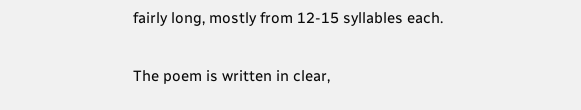fairly long, mostly from 12-15 syllables each.

The poem is written in clear,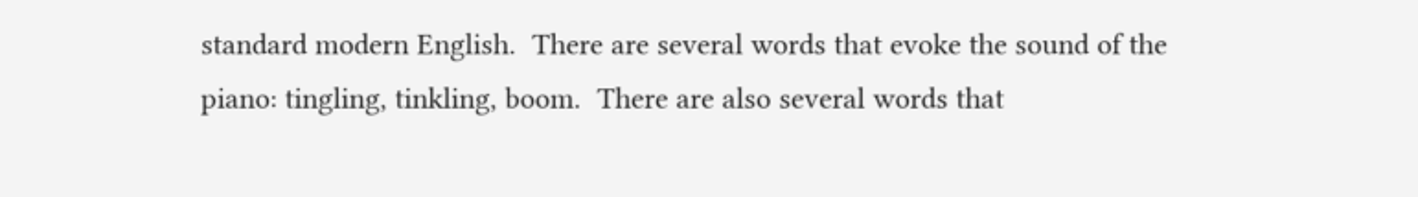standard modern English.  There are several words that evoke the sound of the piano: tingling, tinkling, boom.  There are also several words that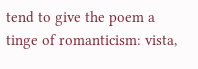tend to give the poem a tinge of romanticism: vista,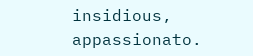insidious, appassionato.